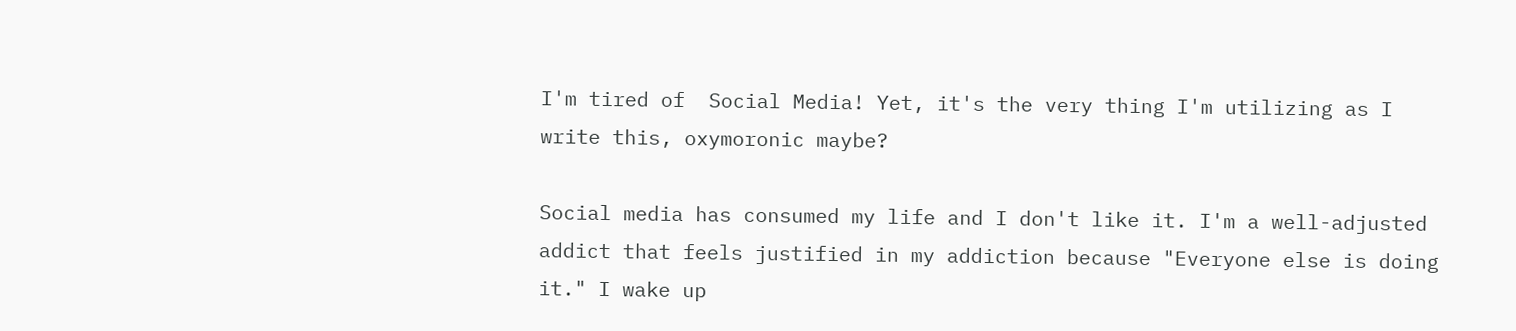I'm tired of  Social Media! Yet, it's the very thing I'm utilizing as I write this, oxymoronic maybe?

Social media has consumed my life and I don't like it. I'm a well-adjusted addict that feels justified in my addiction because "Everyone else is doing it." I wake up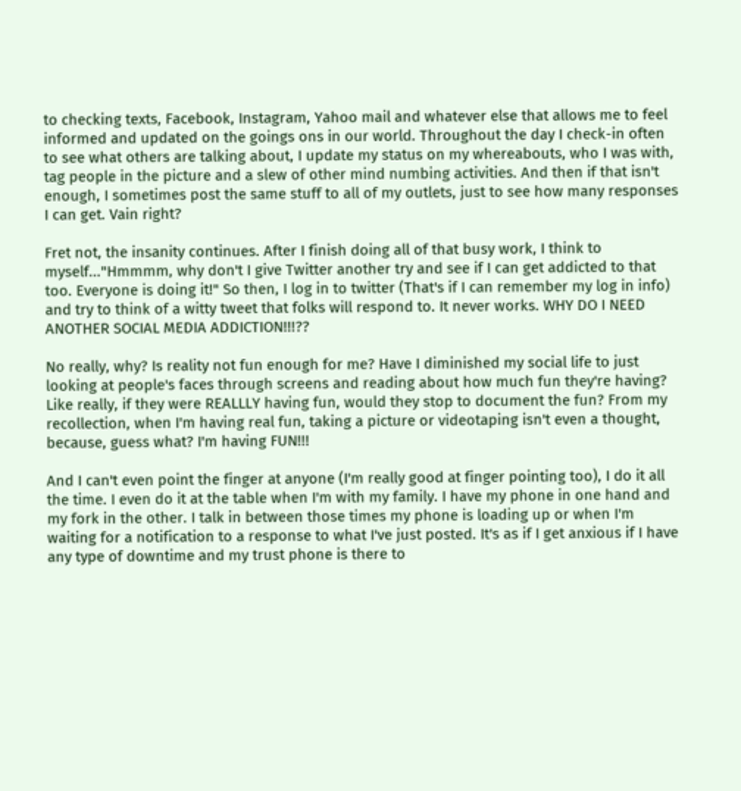to checking texts, Facebook, Instagram, Yahoo mail and whatever else that allows me to feel informed and updated on the goings ons in our world. Throughout the day I check-in often to see what others are talking about, I update my status on my whereabouts, who I was with, tag people in the picture and a slew of other mind numbing activities. And then if that isn't enough, I sometimes post the same stuff to all of my outlets, just to see how many responses I can get. Vain right?

Fret not, the insanity continues. After I finish doing all of that busy work, I think to myself..."Hmmmm, why don't I give Twitter another try and see if I can get addicted to that too. Everyone is doing it!" So then, I log in to twitter (That's if I can remember my log in info) and try to think of a witty tweet that folks will respond to. It never works. WHY DO I NEED ANOTHER SOCIAL MEDIA ADDICTION!!!??

No really, why? Is reality not fun enough for me? Have I diminished my social life to just looking at people's faces through screens and reading about how much fun they're having? Like really, if they were REALLLY having fun, would they stop to document the fun? From my recollection, when I'm having real fun, taking a picture or videotaping isn't even a thought, because, guess what? I'm having FUN!!!

And I can't even point the finger at anyone (I'm really good at finger pointing too), I do it all the time. I even do it at the table when I'm with my family. I have my phone in one hand and my fork in the other. I talk in between those times my phone is loading up or when I'm waiting for a notification to a response to what I've just posted. It's as if I get anxious if I have any type of downtime and my trust phone is there to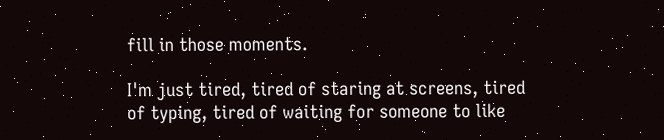fill in those moments.

I'm just tired, tired of staring at screens, tired of typing, tired of waiting for someone to like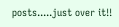posts.....just over it!!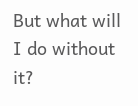But what will I do without it?